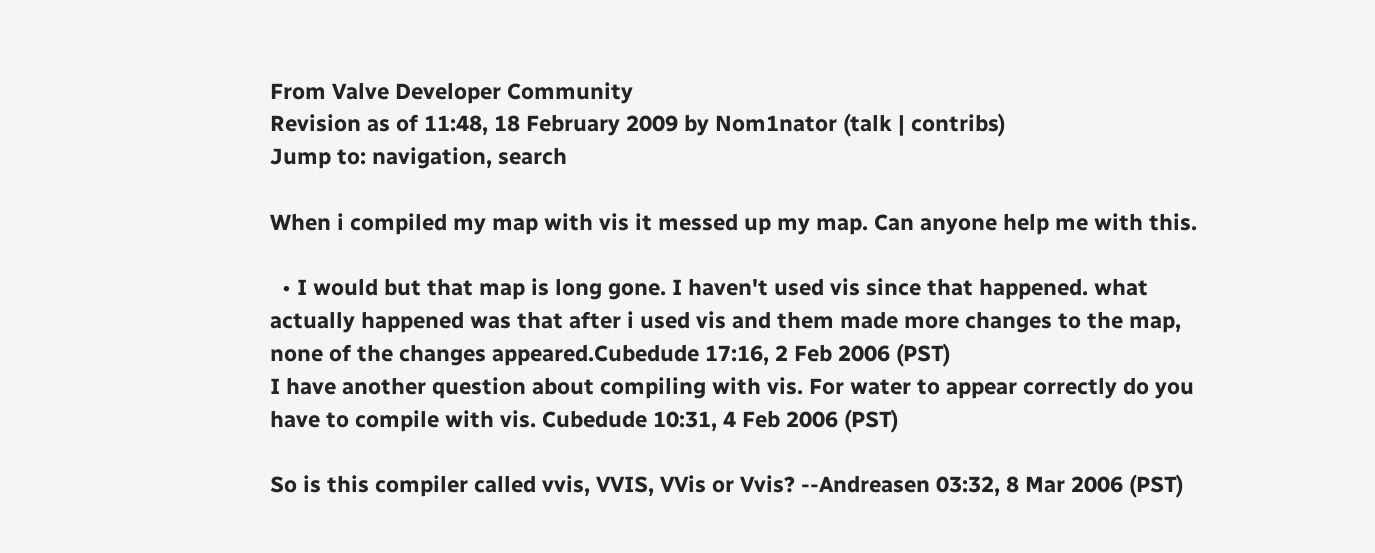From Valve Developer Community
Revision as of 11:48, 18 February 2009 by Nom1nator (talk | contribs)
Jump to: navigation, search

When i compiled my map with vis it messed up my map. Can anyone help me with this.

  • I would but that map is long gone. I haven't used vis since that happened. what actually happened was that after i used vis and them made more changes to the map, none of the changes appeared.Cubedude 17:16, 2 Feb 2006 (PST)
I have another question about compiling with vis. For water to appear correctly do you have to compile with vis. Cubedude 10:31, 4 Feb 2006 (PST)

So is this compiler called vvis, VVIS, VVis or Vvis? --Andreasen 03:32, 8 Mar 2006 (PST)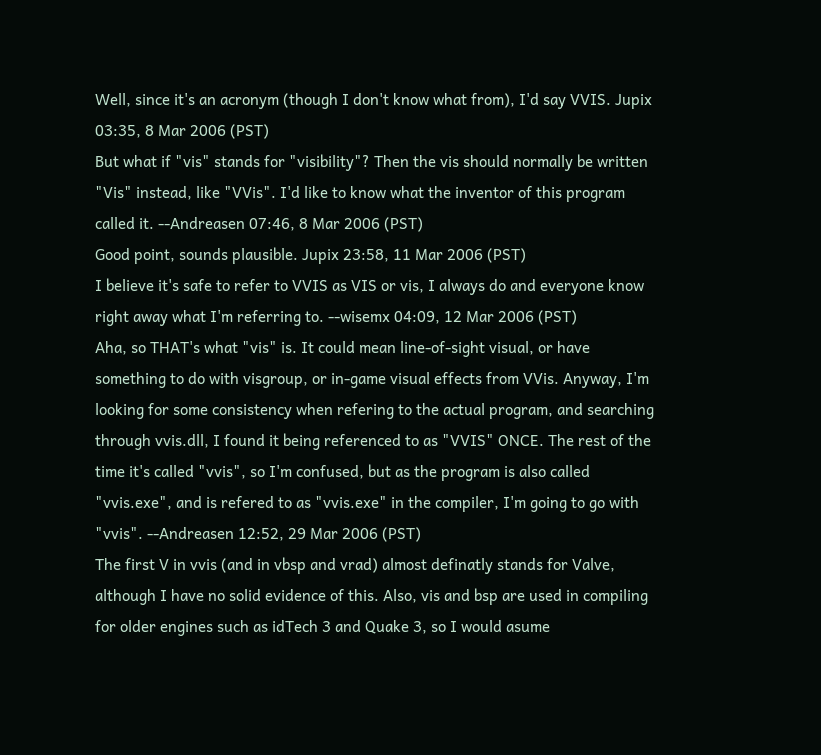Well, since it's an acronym (though I don't know what from), I'd say VVIS. Jupix 03:35, 8 Mar 2006 (PST)
But what if "vis" stands for "visibility"? Then the vis should normally be written "Vis" instead, like "VVis". I'd like to know what the inventor of this program called it. --Andreasen 07:46, 8 Mar 2006 (PST)
Good point, sounds plausible. Jupix 23:58, 11 Mar 2006 (PST)
I believe it's safe to refer to VVIS as VIS or vis, I always do and everyone know right away what I'm referring to. --wisemx 04:09, 12 Mar 2006 (PST)
Aha, so THAT's what "vis" is. It could mean line-of-sight visual, or have something to do with visgroup, or in-game visual effects from VVis. Anyway, I'm looking for some consistency when refering to the actual program, and searching through vvis.dll, I found it being referenced to as "VVIS" ONCE. The rest of the time it's called "vvis", so I'm confused, but as the program is also called "vvis.exe", and is refered to as "vvis.exe" in the compiler, I'm going to go with "vvis". --Andreasen 12:52, 29 Mar 2006 (PST)
The first V in vvis (and in vbsp and vrad) almost definatly stands for Valve, although I have no solid evidence of this. Also, vis and bsp are used in compiling for older engines such as idTech 3 and Quake 3, so I would asume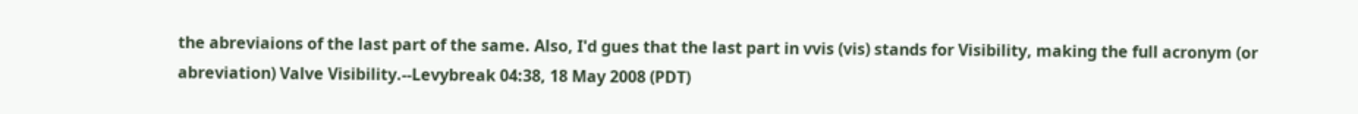the abreviaions of the last part of the same. Also, I'd gues that the last part in vvis (vis) stands for Visibility, making the full acronym (or abreviation) Valve Visibility.--Levybreak 04:38, 18 May 2008 (PDT)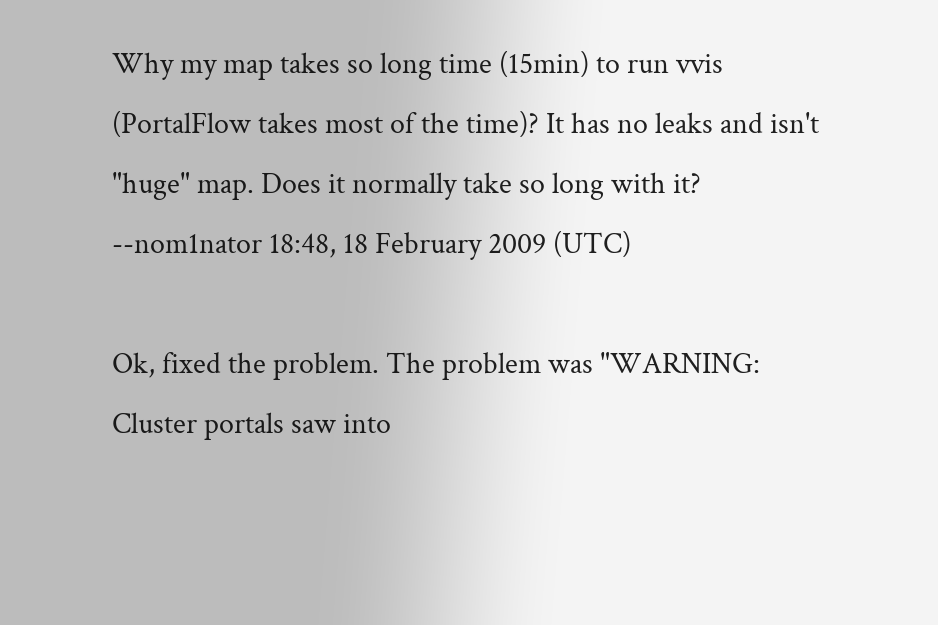Why my map takes so long time (15min) to run vvis (PortalFlow takes most of the time)? It has no leaks and isn't "huge" map. Does it normally take so long with it? --nom1nator 18:48, 18 February 2009 (UTC)

Ok, fixed the problem. The problem was "WARNING: Cluster portals saw into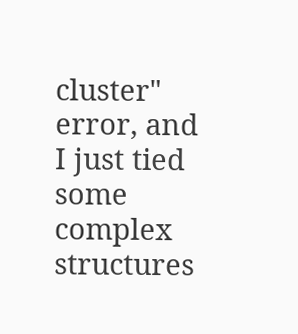cluster" error, and I just tied some complex structures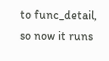to func_detail, so now it runs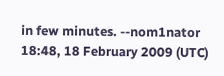in few minutes. --nom1nator 18:48, 18 February 2009 (UTC)